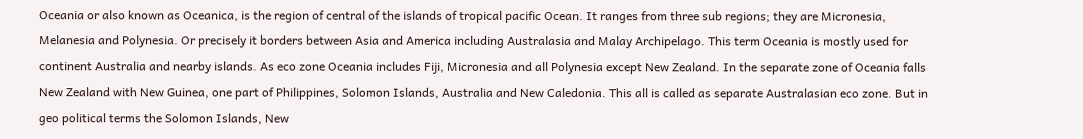Oceania or also known as Oceanica, is the region of central of the islands of tropical pacific Ocean. It ranges from three sub regions; they are Micronesia, Melanesia and Polynesia. Or precisely it borders between Asia and America including Australasia and Malay Archipelago. This term Oceania is mostly used for continent Australia and nearby islands. As eco zone Oceania includes Fiji, Micronesia and all Polynesia except New Zealand. In the separate zone of Oceania falls New Zealand with New Guinea, one part of Philippines, Solomon Islands, Australia and New Caledonia. This all is called as separate Australasian eco zone. But in geo political terms the Solomon Islands, New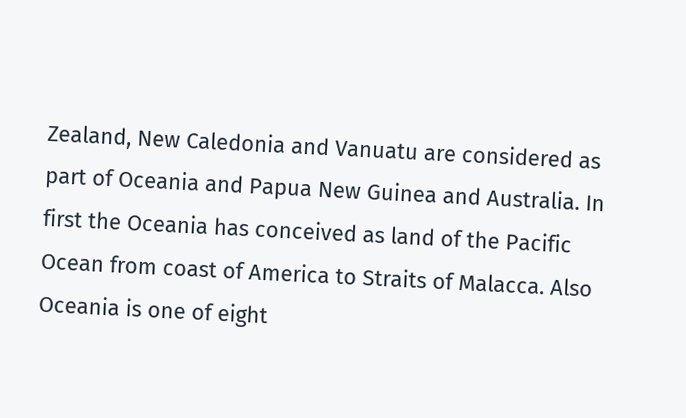Zealand, New Caledonia and Vanuatu are considered as part of Oceania and Papua New Guinea and Australia. In first the Oceania has conceived as land of the Pacific Ocean from coast of America to Straits of Malacca. Also Oceania is one of eight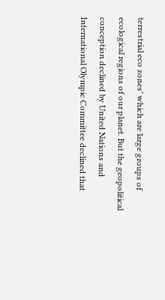terrestrial eco zones’ which are large groups of ecological regions of our planet. But the geopolitical conception declined by United Nations and International Olympic Committee declined that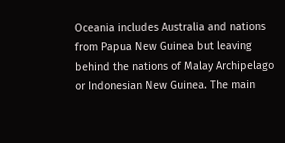Oceania includes Australia and nations from Papua New Guinea but leaving behind the nations of Malay Archipelago or Indonesian New Guinea. The main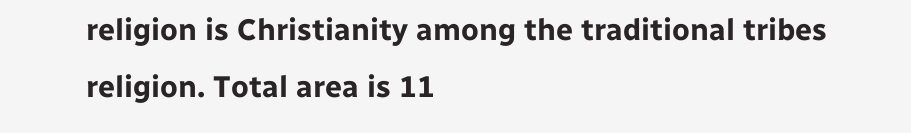religion is Christianity among the traditional tribes religion. Total area is 11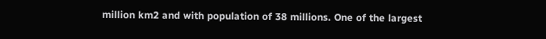million km2 and with population of 38 millions. One of the largest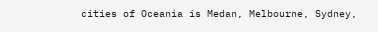cities of Oceania is Medan, Melbourne, Sydney,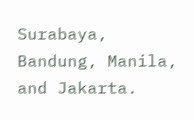Surabaya, Bandung, Manila, and Jakarta.